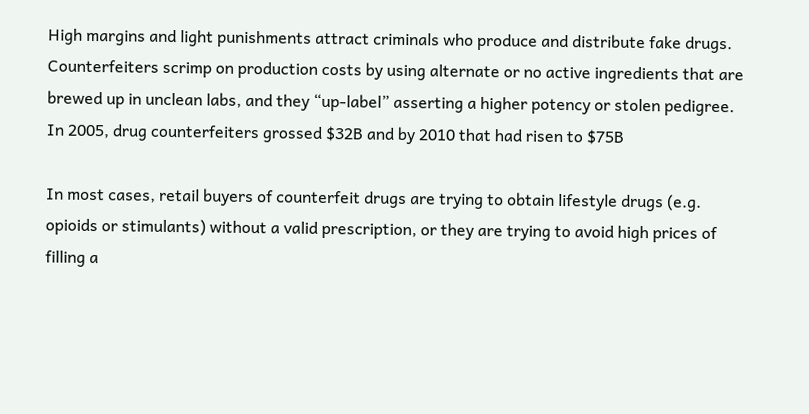High margins and light punishments attract criminals who produce and distribute fake drugs.  Counterfeiters scrimp on production costs by using alternate or no active ingredients that are brewed up in unclean labs, and they “up-label” asserting a higher potency or stolen pedigree.  In 2005, drug counterfeiters grossed $32B and by 2010 that had risen to $75B

In most cases, retail buyers of counterfeit drugs are trying to obtain lifestyle drugs (e.g. opioids or stimulants) without a valid prescription, or they are trying to avoid high prices of filling a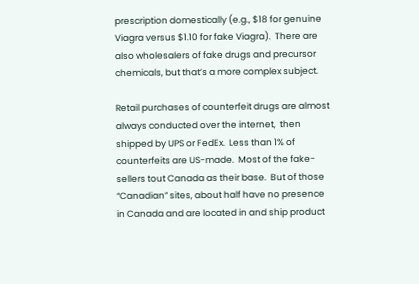prescription domestically (e.g., $18 for genuine Viagra versus $1.10 for fake Viagra).  There are also wholesalers of fake drugs and precursor chemicals, but that’s a more complex subject.

Retail purchases of counterfeit drugs are almost always conducted over the internet,  then shipped by UPS or FedEx.  Less than 1% of counterfeits are US-made.  Most of the fake-sellers tout Canada as their base.  But of those “Canadian” sites, about half have no presence in Canada and are located in and ship product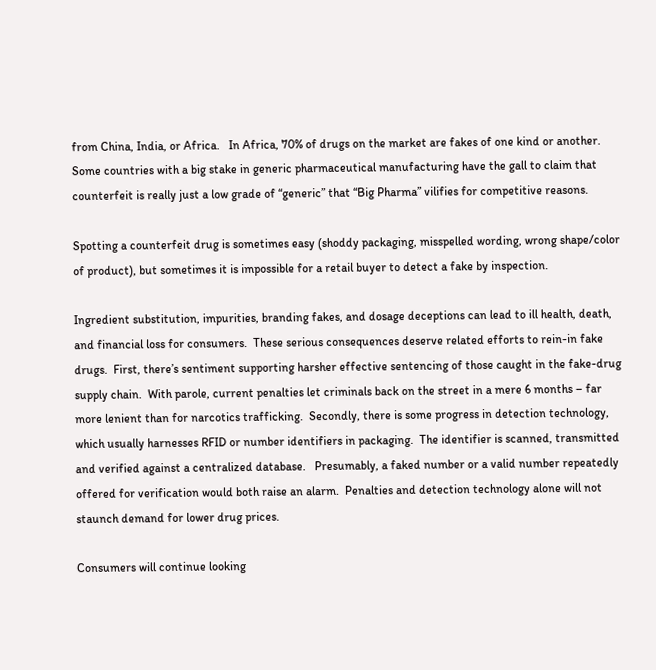from China, India, or Africa.   In Africa, 70% of drugs on the market are fakes of one kind or another.   Some countries with a big stake in generic pharmaceutical manufacturing have the gall to claim that counterfeit is really just a low grade of “generic” that “Big Pharma” vilifies for competitive reasons.

Spotting a counterfeit drug is sometimes easy (shoddy packaging, misspelled wording, wrong shape/color of product), but sometimes it is impossible for a retail buyer to detect a fake by inspection.

Ingredient substitution, impurities, branding fakes, and dosage deceptions can lead to ill health, death, and financial loss for consumers.  These serious consequences deserve related efforts to rein-in fake drugs.  First, there’s sentiment supporting harsher effective sentencing of those caught in the fake-drug supply chain.  With parole, current penalties let criminals back on the street in a mere 6 months – far more lenient than for narcotics trafficking.  Secondly, there is some progress in detection technology, which usually harnesses RFID or number identifiers in packaging.  The identifier is scanned, transmitted and verified against a centralized database.   Presumably, a faked number or a valid number repeatedly offered for verification would both raise an alarm.  Penalties and detection technology alone will not staunch demand for lower drug prices.

Consumers will continue looking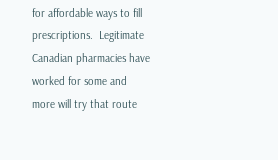for affordable ways to fill prescriptions.  Legitimate Canadian pharmacies have worked for some and more will try that route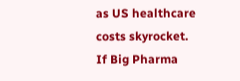as US healthcare costs skyrocket.  If Big Pharma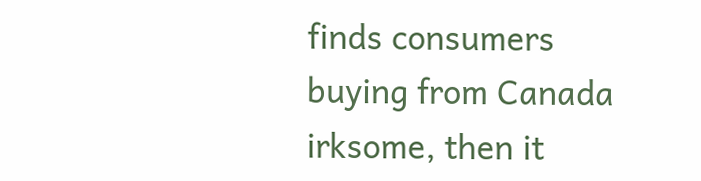finds consumers buying from Canada irksome, then it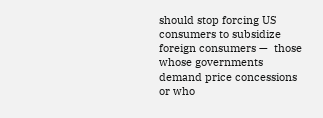should stop forcing US consumers to subsidize foreign consumers —  those whose governments demand price concessions or who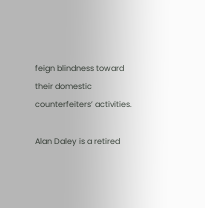feign blindness toward their domestic counterfeiters’ activities.

Alan Daley is a retired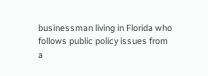businessman living in Florida who follows public policy issues from a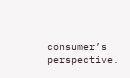consumer’s perspective.